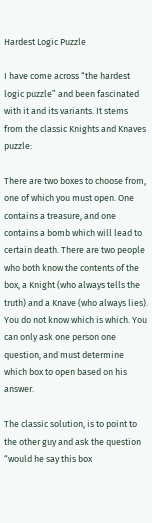Hardest Logic Puzzle

I have come across “the hardest logic puzzle” and been fascinated with it and its variants. It stems from the classic Knights and Knaves puzzle:

There are two boxes to choose from, one of which you must open. One contains a treasure, and one contains a bomb which will lead to certain death. There are two people who both know the contents of the box, a Knight (who always tells the truth) and a Knave (who always lies). You do not know which is which. You can only ask one person one question, and must determine which box to open based on his answer.

The classic solution, is to point to the other guy and ask the question “would he say this box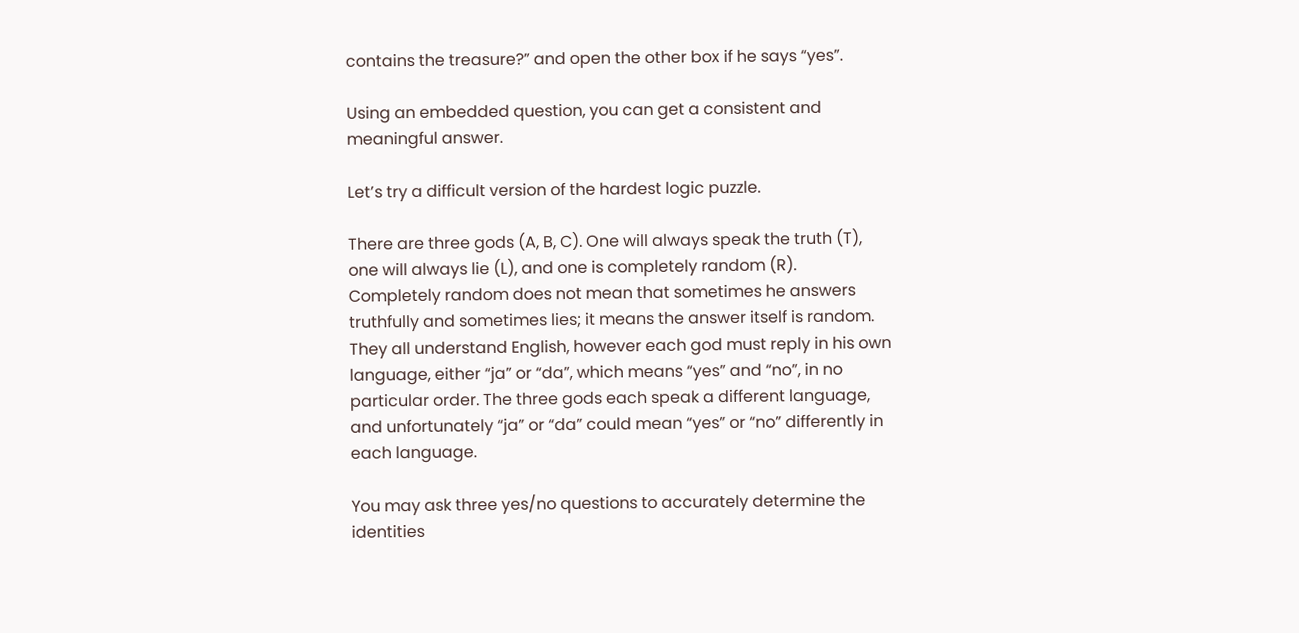contains the treasure?” and open the other box if he says “yes”.

Using an embedded question, you can get a consistent and meaningful answer.

Let’s try a difficult version of the hardest logic puzzle.

There are three gods (A, B, C). One will always speak the truth (T), one will always lie (L), and one is completely random (R). Completely random does not mean that sometimes he answers truthfully and sometimes lies; it means the answer itself is random. They all understand English, however each god must reply in his own language, either “ja” or “da”, which means “yes” and “no”, in no particular order. The three gods each speak a different language, and unfortunately “ja” or “da” could mean “yes” or “no” differently in each language.

You may ask three yes/no questions to accurately determine the identities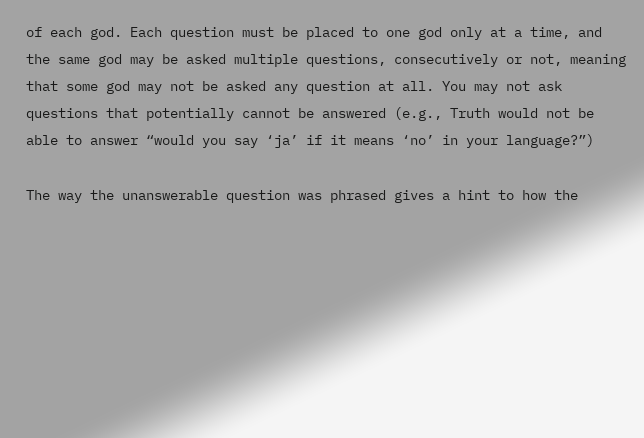of each god. Each question must be placed to one god only at a time, and the same god may be asked multiple questions, consecutively or not, meaning that some god may not be asked any question at all. You may not ask questions that potentially cannot be answered (e.g., Truth would not be able to answer “would you say ‘ja’ if it means ‘no’ in your language?”)

The way the unanswerable question was phrased gives a hint to how the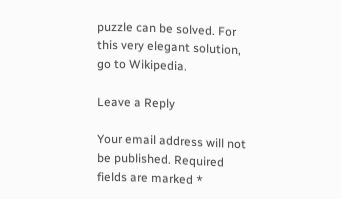puzzle can be solved. For this very elegant solution, go to Wikipedia.

Leave a Reply

Your email address will not be published. Required fields are marked *